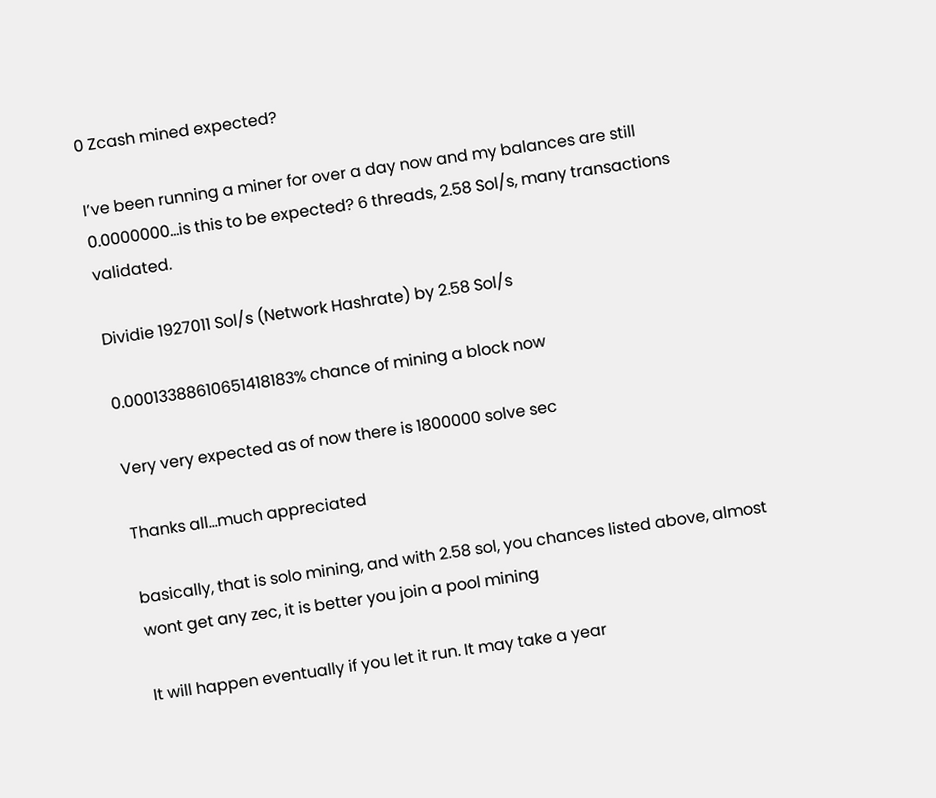0 Zcash mined expected?

I’ve been running a miner for over a day now and my balances are still 0.0000000…is this to be expected? 6 threads, 2.58 Sol/s, many transactions validated.

Dividie 1927011 Sol/s (Network Hashrate) by 2.58 Sol/s

0.00013388610651418183% chance of mining a block now

Very very expected as of now there is 1800000 solve sec

Thanks all…much appreciated

basically, that is solo mining, and with 2.58 sol, you chances listed above, almost wont get any zec, it is better you join a pool mining

It will happen eventually if you let it run. It may take a year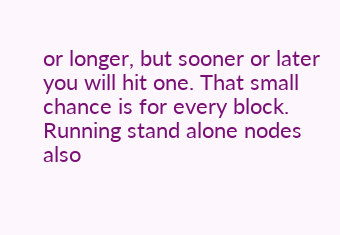or longer, but sooner or later you will hit one. That small chance is for every block. Running stand alone nodes also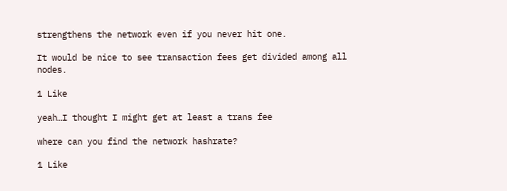strengthens the network even if you never hit one.

It would be nice to see transaction fees get divided among all nodes.

1 Like

yeah…I thought I might get at least a trans fee

where can you find the network hashrate?

1 Like